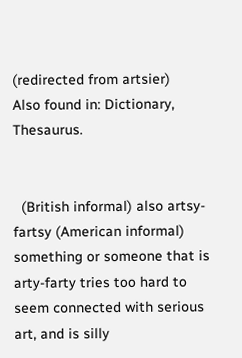(redirected from artsier)
Also found in: Dictionary, Thesaurus.


  (British informal) also artsy-fartsy (American informal)
something or someone that is arty-farty tries too hard to seem connected with serious art, and is silly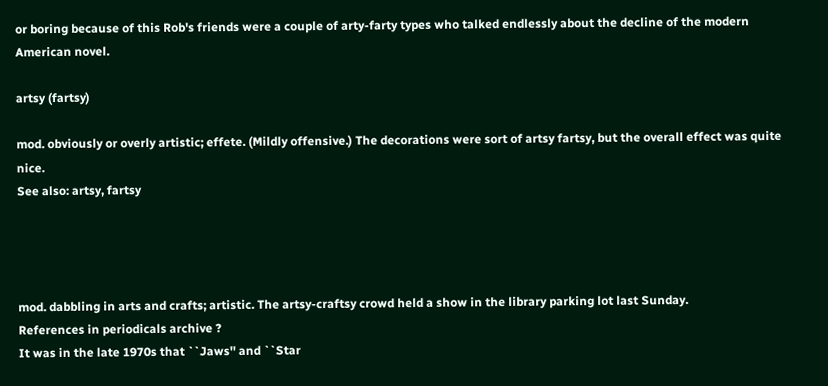or boring because of this Rob's friends were a couple of arty-farty types who talked endlessly about the decline of the modern American novel.

artsy (fartsy)

mod. obviously or overly artistic; effete. (Mildly offensive.) The decorations were sort of artsy fartsy, but the overall effect was quite nice.
See also: artsy, fartsy




mod. dabbling in arts and crafts; artistic. The artsy-craftsy crowd held a show in the library parking lot last Sunday.
References in periodicals archive ?
It was in the late 1970s that ``Jaws'' and ``Star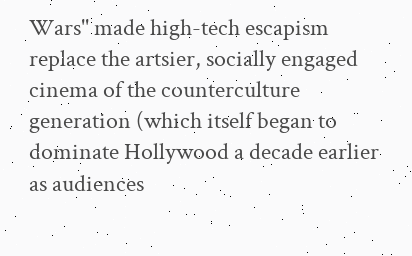Wars'' made high-tech escapism replace the artsier, socially engaged cinema of the counterculture generation (which itself began to dominate Hollywood a decade earlier as audiences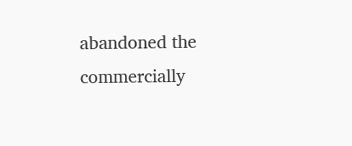abandoned the commercially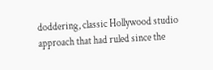doddering, classic Hollywood studio approach that had ruled since the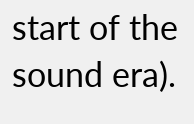start of the sound era).